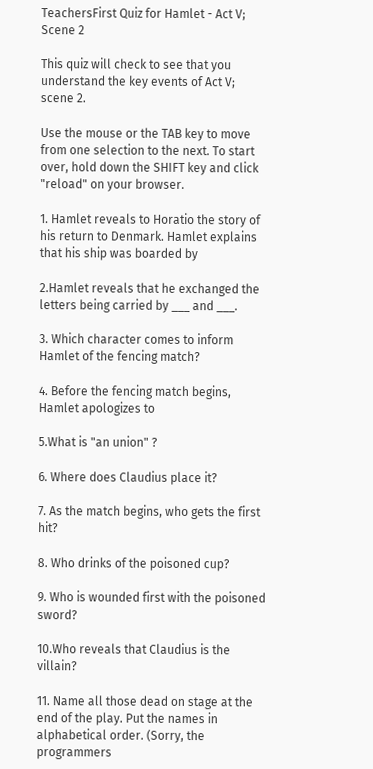TeachersFirst Quiz for Hamlet - Act V; Scene 2

This quiz will check to see that you understand the key events of Act V; scene 2.

Use the mouse or the TAB key to move from one selection to the next. To start over, hold down the SHIFT key and click "reload" on your browser.

1. Hamlet reveals to Horatio the story of his return to Denmark. Hamlet explains that his ship was boarded by

2.Hamlet reveals that he exchanged the letters being carried by ___ and ___.

3. Which character comes to inform Hamlet of the fencing match?

4. Before the fencing match begins, Hamlet apologizes to

5.What is "an union" ?

6. Where does Claudius place it?

7. As the match begins, who gets the first hit?

8. Who drinks of the poisoned cup?

9. Who is wounded first with the poisoned sword?

10.Who reveals that Claudius is the villain?

11. Name all those dead on stage at the end of the play. Put the names in alphabetical order. (Sorry, the programmers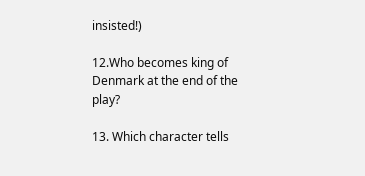insisted!)

12.Who becomes king of Denmark at the end of the play?

13. Which character tells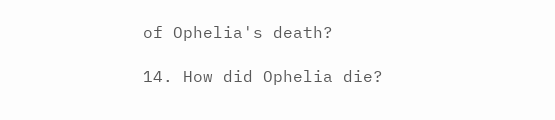of Ophelia's death?

14. How did Ophelia die?